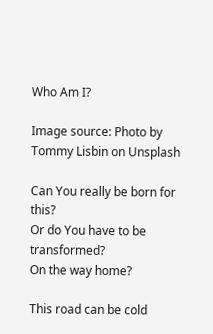Who Am I?

Image source: Photo by Tommy Lisbin on Unsplash

Can You really be born for this?
Or do You have to be transformed?
On the way home?

This road can be cold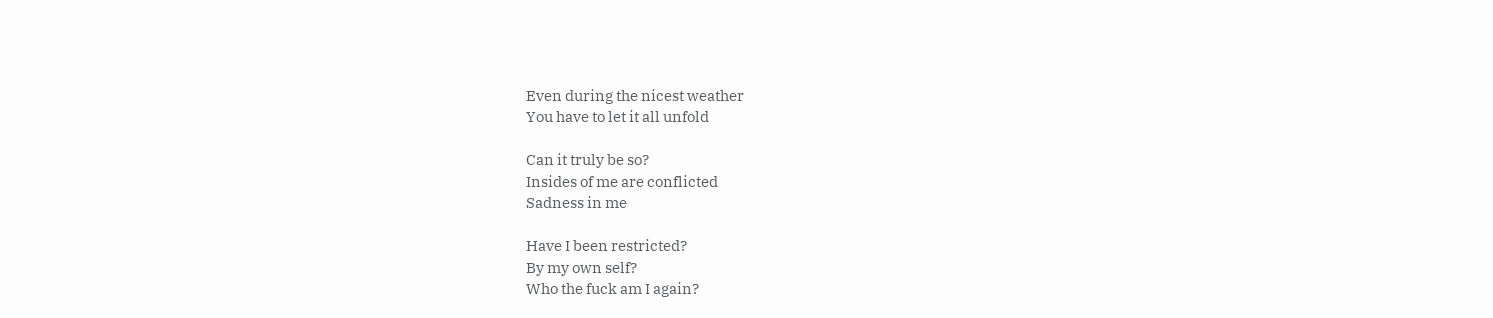Even during the nicest weather
You have to let it all unfold

Can it truly be so?
Insides of me are conflicted
Sadness in me

Have I been restricted?
By my own self?
Who the fuck am I again?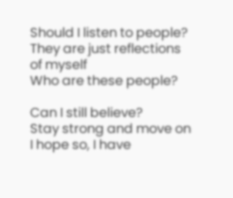Should I listen to people?
They are just reflections of myself
Who are these people?

Can I still believe?
Stay strong and move on
I hope so, I have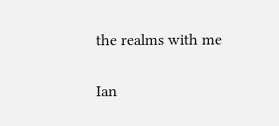the realms with me

Ian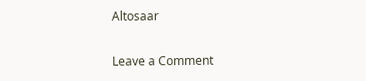Altosaar

Leave a Comment